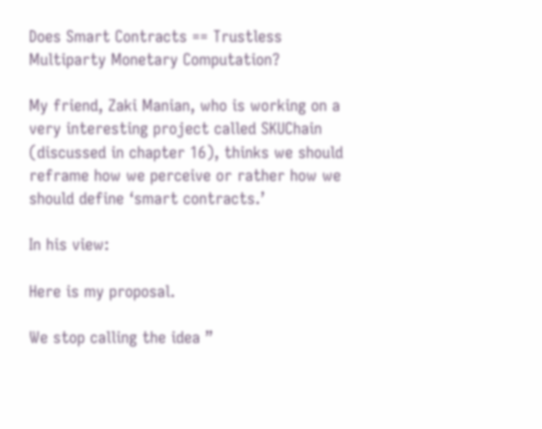Does Smart Contracts == Trustless Multiparty Monetary Computation?

My friend, Zaki Manian, who is working on a very interesting project called SKUChain (discussed in chapter 16), thinks we should reframe how we perceive or rather how we should define ‘smart contracts.’

In his view:

Here is my proposal.

We stop calling the idea ”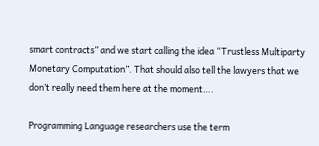smart contracts” and we start calling the idea “Trustless Multiparty Monetary Computation”. That should also tell the lawyers that we don’t really need them here at the moment….

Programming Language researchers use the term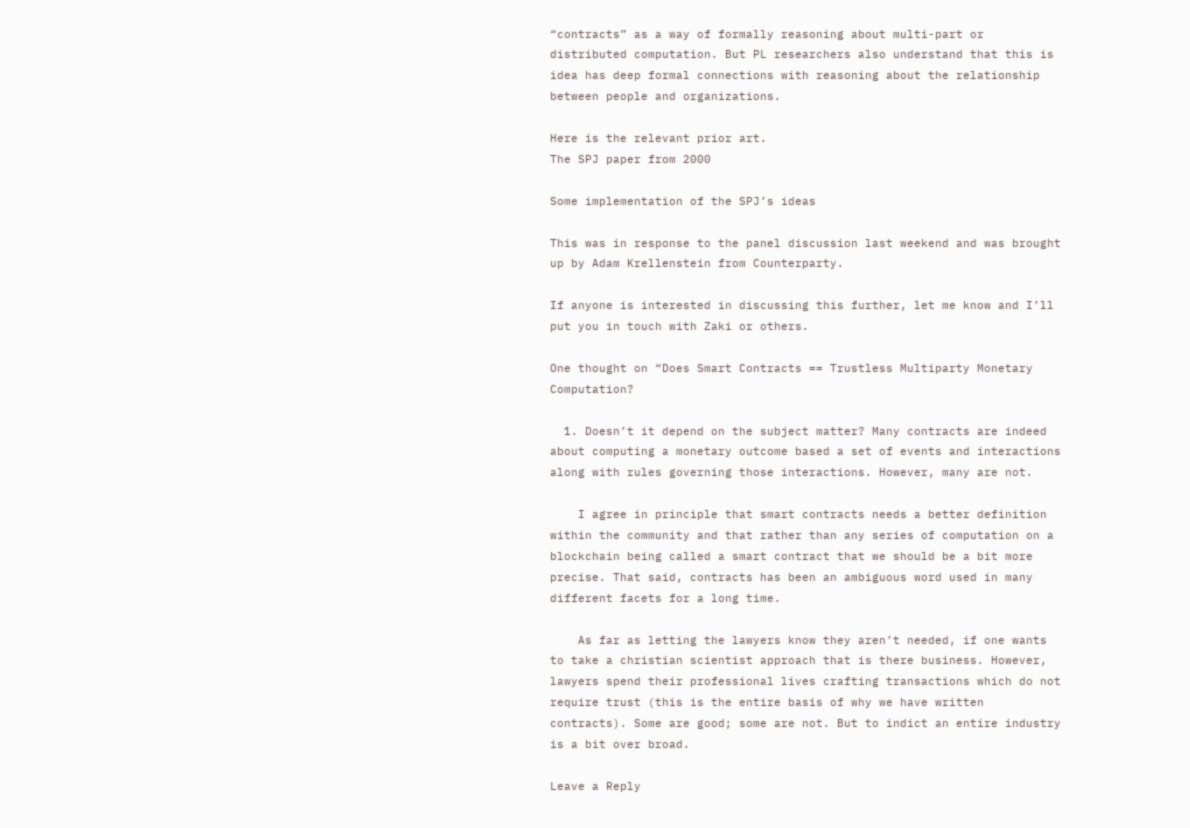“contracts” as a way of formally reasoning about multi-part or distributed computation. But PL researchers also understand that this is idea has deep formal connections with reasoning about the relationship between people and organizations.

Here is the relevant prior art.
The SPJ paper from 2000

Some implementation of the SPJ’s ideas

This was in response to the panel discussion last weekend and was brought up by Adam Krellenstein from Counterparty.

If anyone is interested in discussing this further, let me know and I’ll put you in touch with Zaki or others.

One thought on “Does Smart Contracts == Trustless Multiparty Monetary Computation?

  1. Doesn’t it depend on the subject matter? Many contracts are indeed about computing a monetary outcome based a set of events and interactions along with rules governing those interactions. However, many are not.

    I agree in principle that smart contracts needs a better definition within the community and that rather than any series of computation on a blockchain being called a smart contract that we should be a bit more precise. That said, contracts has been an ambiguous word used in many different facets for a long time.

    As far as letting the lawyers know they aren’t needed, if one wants to take a christian scientist approach that is there business. However, lawyers spend their professional lives crafting transactions which do not require trust (this is the entire basis of why we have written contracts). Some are good; some are not. But to indict an entire industry is a bit over broad.

Leave a Reply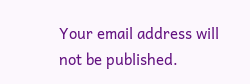Your email address will not be published.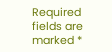Required fields are marked *